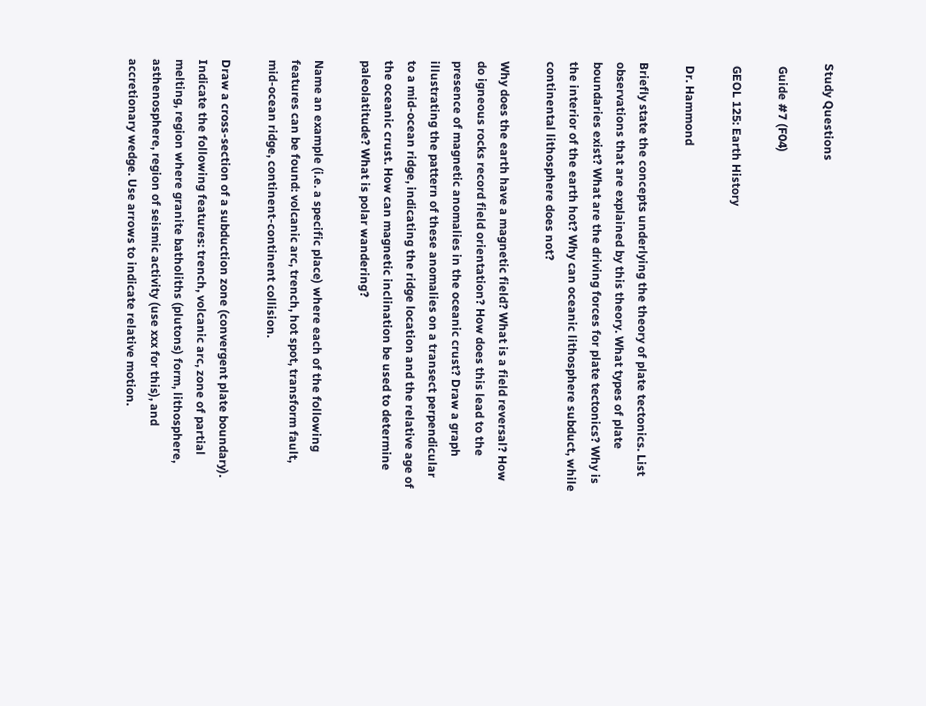Study Questions

 Guide #7 (F04)

 GEOL 125: Earth History

 Dr. Hammond

Briefly state the concepts underlying the theory of plate tectonics. List observations that are explained by this theory. What types of plate boundaries exist? What are the driving forces for plate tectonics? Why is the interior of the earth hot? Why can oceanic lithosphere subduct, while continental lithosphere does not?

Why does the earth have a magnetic field? What is a field reversal? How do igneous rocks record field orientation? How does this lead to the presence of magnetic anomalies in the oceanic crust? Draw a graph illustrating the pattern of these anomalies on a transect perpendicular to a mid-ocean ridge, indicating the ridge location and the relative age of the oceanic crust. How can magnetic inclination be used to determine paleolatitude? What is polar wandering?

Name an example (i.e. a specific place) where each of the following features can be found: volcanic arc, trench, hot spot, transform fault, mid-ocean ridge, continent-continent collision.

Draw a cross-section of a subduction zone (convergent plate boundary). Indicate the following features: trench, volcanic arc, zone of partial melting, region where granite batholiths (plutons) form, lithosphere, asthenosphere, region of seismic activity (use xxx for this), and accretionary wedge. Use arrows to indicate relative motion.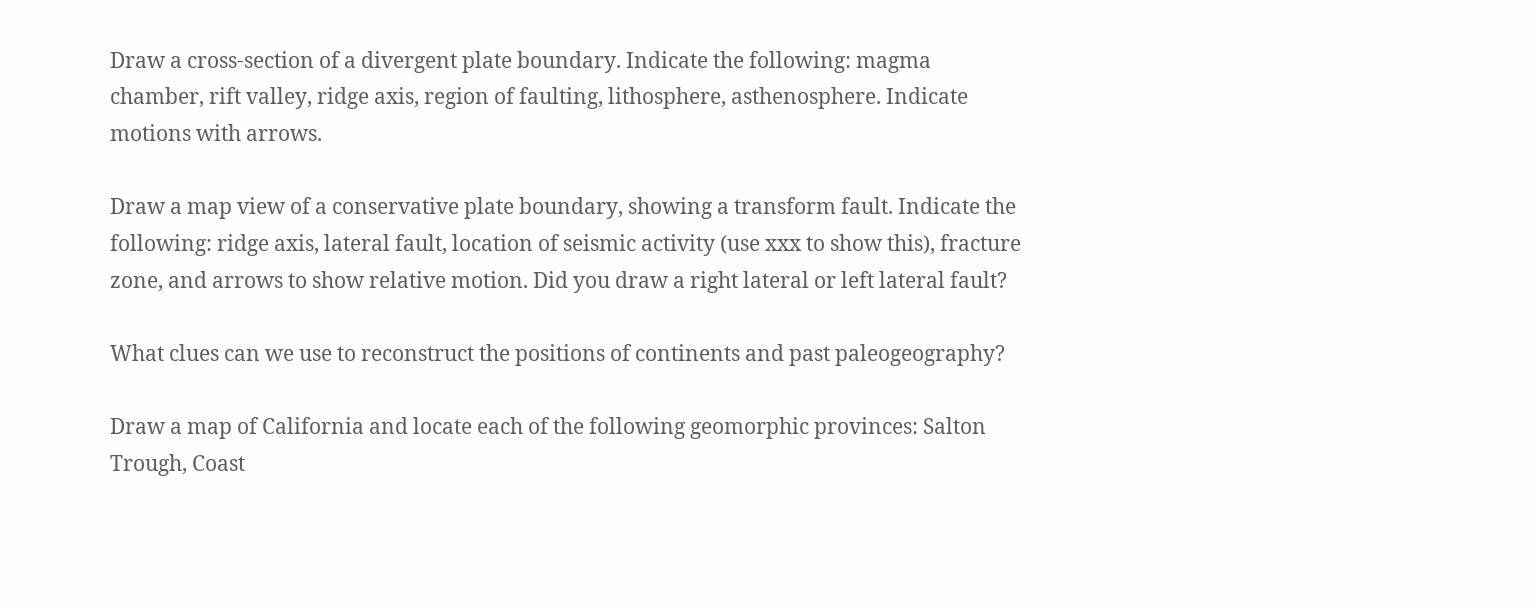Draw a cross-section of a divergent plate boundary. Indicate the following: magma chamber, rift valley, ridge axis, region of faulting, lithosphere, asthenosphere. Indicate motions with arrows.

Draw a map view of a conservative plate boundary, showing a transform fault. Indicate the following: ridge axis, lateral fault, location of seismic activity (use xxx to show this), fracture zone, and arrows to show relative motion. Did you draw a right lateral or left lateral fault?

What clues can we use to reconstruct the positions of continents and past paleogeography?

Draw a map of California and locate each of the following geomorphic provinces: Salton Trough, Coast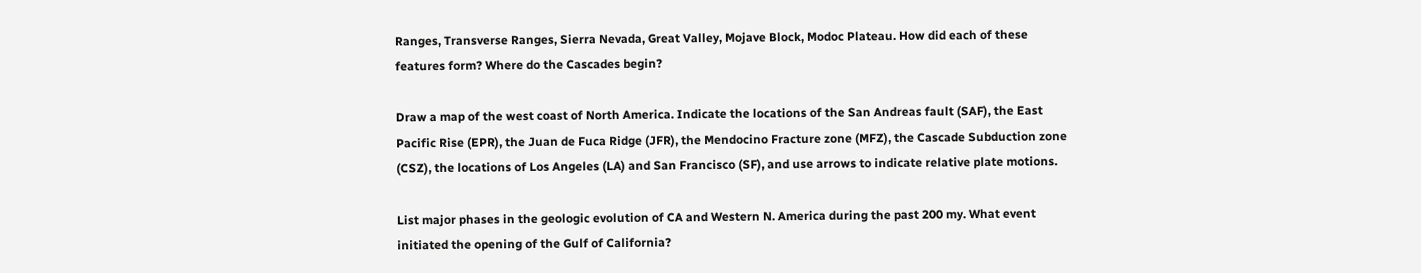Ranges, Transverse Ranges, Sierra Nevada, Great Valley, Mojave Block, Modoc Plateau. How did each of these features form? Where do the Cascades begin?

Draw a map of the west coast of North America. Indicate the locations of the San Andreas fault (SAF), the East Pacific Rise (EPR), the Juan de Fuca Ridge (JFR), the Mendocino Fracture zone (MFZ), the Cascade Subduction zone (CSZ), the locations of Los Angeles (LA) and San Francisco (SF), and use arrows to indicate relative plate motions.

List major phases in the geologic evolution of CA and Western N. America during the past 200 my. What event initiated the opening of the Gulf of California?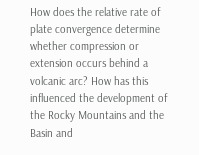How does the relative rate of plate convergence determine whether compression or extension occurs behind a volcanic arc? How has this influenced the development of the Rocky Mountains and the Basin and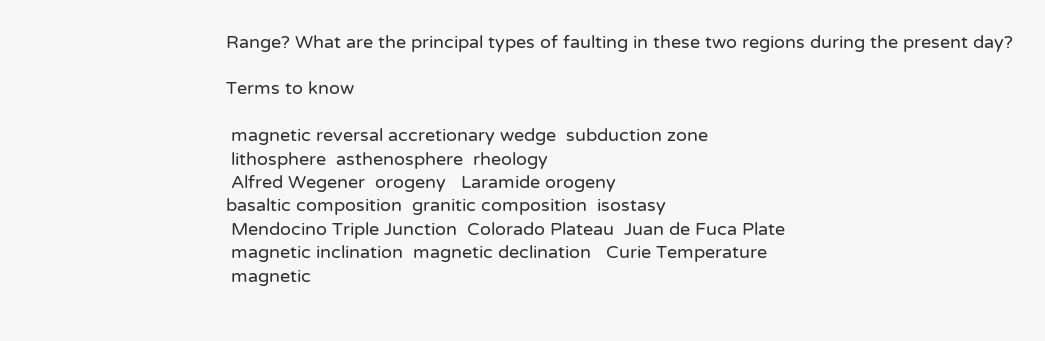Range? What are the principal types of faulting in these two regions during the present day?

Terms to know

 magnetic reversal accretionary wedge  subduction zone
 lithosphere  asthenosphere  rheology
 Alfred Wegener  orogeny   Laramide orogeny
basaltic composition  granitic composition  isostasy
 Mendocino Triple Junction  Colorado Plateau  Juan de Fuca Plate
 magnetic inclination  magnetic declination   Curie Temperature
 magnetic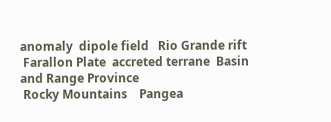anomaly  dipole field   Rio Grande rift
 Farallon Plate  accreted terrane  Basin and Range Province
 Rocky Mountains    Pangea